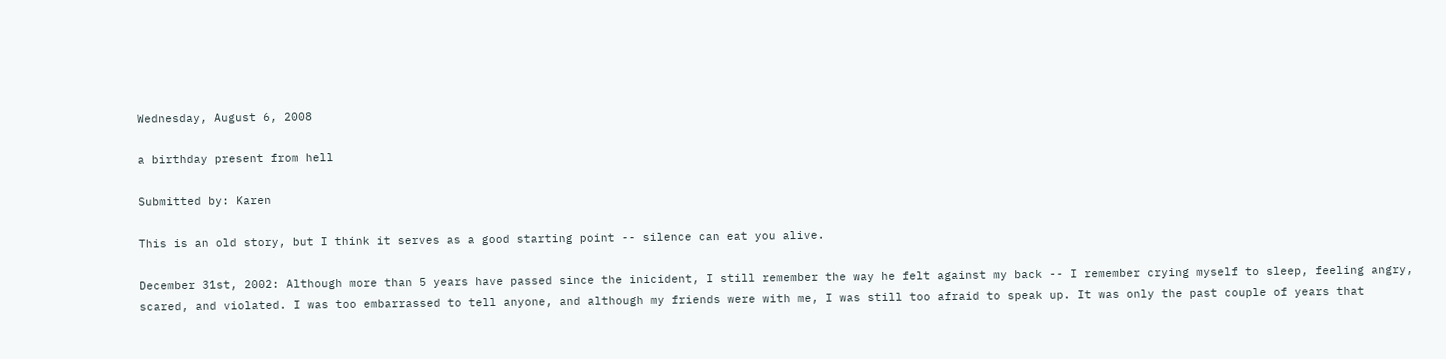Wednesday, August 6, 2008

a birthday present from hell

Submitted by: Karen

This is an old story, but I think it serves as a good starting point -- silence can eat you alive.

December 31st, 2002: Although more than 5 years have passed since the inicident, I still remember the way he felt against my back -- I remember crying myself to sleep, feeling angry, scared, and violated. I was too embarrassed to tell anyone, and although my friends were with me, I was still too afraid to speak up. It was only the past couple of years that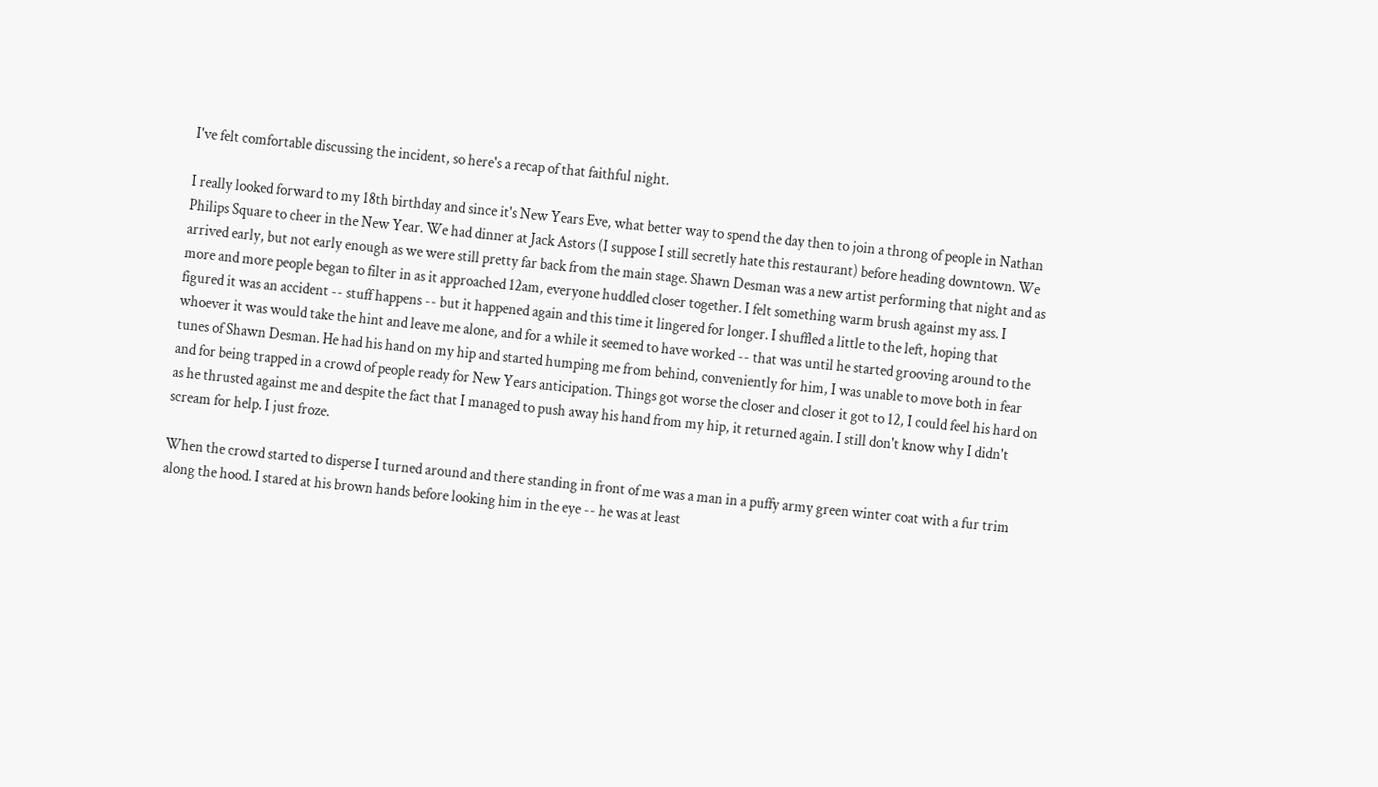I've felt comfortable discussing the incident, so here's a recap of that faithful night.

I really looked forward to my 18th birthday and since it's New Years Eve, what better way to spend the day then to join a throng of people in Nathan Philips Square to cheer in the New Year. We had dinner at Jack Astors (I suppose I still secretly hate this restaurant) before heading downtown. We arrived early, but not early enough as we were still pretty far back from the main stage. Shawn Desman was a new artist performing that night and as more and more people began to filter in as it approached 12am, everyone huddled closer together. I felt something warm brush against my ass. I figured it was an accident -- stuff happens -- but it happened again and this time it lingered for longer. I shuffled a little to the left, hoping that whoever it was would take the hint and leave me alone, and for a while it seemed to have worked -- that was until he started grooving around to the tunes of Shawn Desman. He had his hand on my hip and started humping me from behind, conveniently for him, I was unable to move both in fear and for being trapped in a crowd of people ready for New Years anticipation. Things got worse the closer and closer it got to 12, I could feel his hard on as he thrusted against me and despite the fact that I managed to push away his hand from my hip, it returned again. I still don't know why I didn't scream for help. I just froze.

When the crowd started to disperse I turned around and there standing in front of me was a man in a puffy army green winter coat with a fur trim along the hood. I stared at his brown hands before looking him in the eye -- he was at least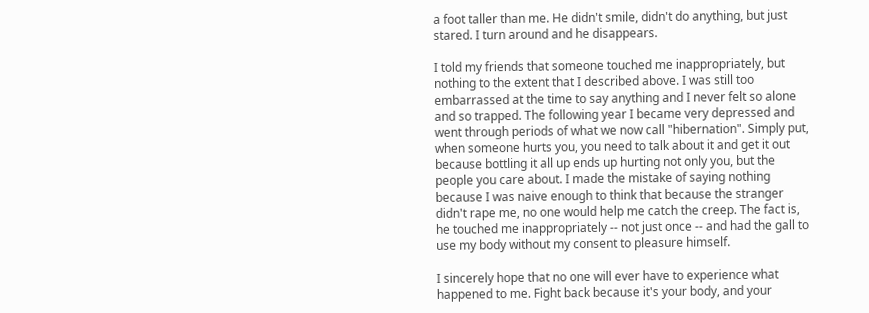a foot taller than me. He didn't smile, didn't do anything, but just stared. I turn around and he disappears.

I told my friends that someone touched me inappropriately, but nothing to the extent that I described above. I was still too embarrassed at the time to say anything and I never felt so alone and so trapped. The following year I became very depressed and went through periods of what we now call "hibernation". Simply put, when someone hurts you, you need to talk about it and get it out because bottling it all up ends up hurting not only you, but the people you care about. I made the mistake of saying nothing because I was naive enough to think that because the stranger didn't rape me, no one would help me catch the creep. The fact is, he touched me inappropriately -- not just once -- and had the gall to use my body without my consent to pleasure himself.

I sincerely hope that no one will ever have to experience what happened to me. Fight back because it's your body, and your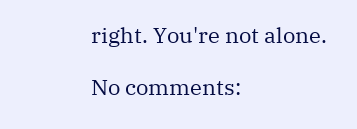right. You're not alone.

No comments: